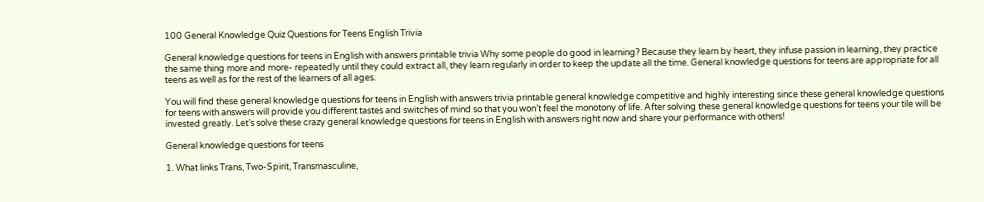100 General Knowledge Quiz Questions for Teens English Trivia

General knowledge questions for teens in English with answers printable trivia Why some people do good in learning? Because they learn by heart, they infuse passion in learning, they practice the same thing more and more- repeatedly until they could extract all, they learn regularly in order to keep the update all the time. General knowledge questions for teens are appropriate for all teens as well as for the rest of the learners of all ages.

You will find these general knowledge questions for teens in English with answers trivia printable general knowledge competitive and highly interesting since these general knowledge questions for teens with answers will provide you different tastes and switches of mind so that you won’t feel the monotony of life. After solving these general knowledge questions for teens your tile will be invested greatly. Let’s solve these crazy general knowledge questions for teens in English with answers right now and share your performance with others!

General knowledge questions for teens

1. What links Trans, Two-Spirit, Transmasculine,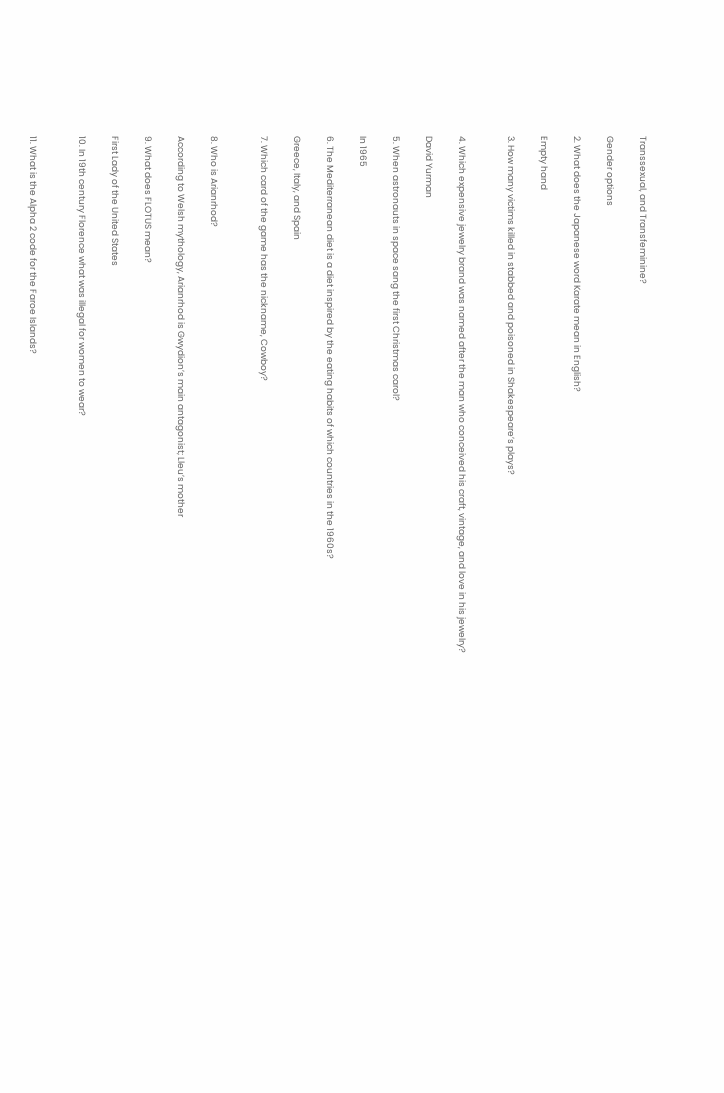Transsexual, and Transfeminine?

Gender options

2. What does the Japanese word Karate mean in English?

Empty hand

3. How many victims killed in stabbed and poisoned in Shakespeare’s plays?


4. Which expensive jewelry brand was named after the man who conceived his craft, vintage, and love in his jewelry?

David Yurman

5. When astronauts in space sang the first Christmas carol?

In 1965

6. The Mediterranean diet is a diet inspired by the eating habits of which countries in the 1960s?

Greece, Italy, and Spain

7. Which card of the game has the nickname, Cowboy?


8. Who is Arianrhod?

According to Welsh mythology, Arianrhod is Gwydion’s main antagonist; Lleu’s mother

9. What does FLOTUS mean?

First Lady of the United States

10. In 19th century Florence what was illegal for women to wear?


11. What is the Alpha 2 code for the Faroe Islands?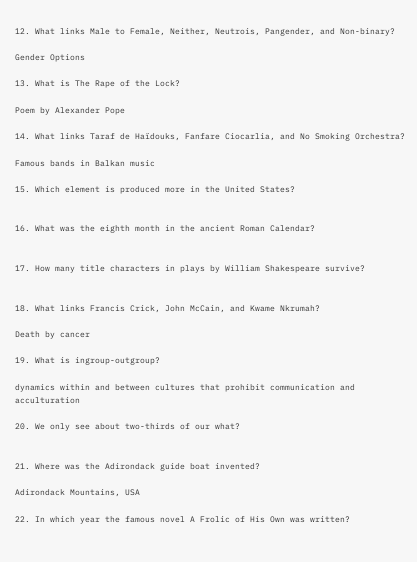12. What links Male to Female, Neither, Neutrois, Pangender, and Non-binary?

Gender Options

13. What is The Rape of the Lock?

Poem by Alexander Pope

14. What links Taraf de Haïdouks, Fanfare Ciocarlia, and No Smoking Orchestra?

Famous bands in Balkan music

15. Which element is produced more in the United States?


16. What was the eighth month in the ancient Roman Calendar?


17. How many title characters in plays by William Shakespeare survive?


18. What links Francis Crick, John McCain, and Kwame Nkrumah?

Death by cancer

19. What is ingroup-outgroup?

dynamics within and between cultures that prohibit communication and acculturation

20. We only see about two-thirds of our what?


21. Where was the Adirondack guide boat invented?

Adirondack Mountains, USA

22. In which year the famous novel A Frolic of His Own was written?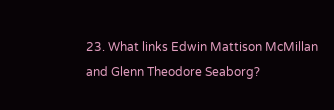23. What links Edwin Mattison McMillan and Glenn Theodore Seaborg?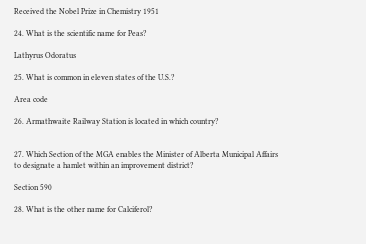Received the Nobel Prize in Chemistry 1951

24. What is the scientific name for Peas?

Lathyrus Odoratus

25. What is common in eleven states of the U.S.?

Area code

26. Armathwaite Railway Station is located in which country?


27. Which Section of the MGA enables the Minister of Alberta Municipal Affairs to designate a hamlet within an improvement district?

Section 590

28. What is the other name for Calciferol?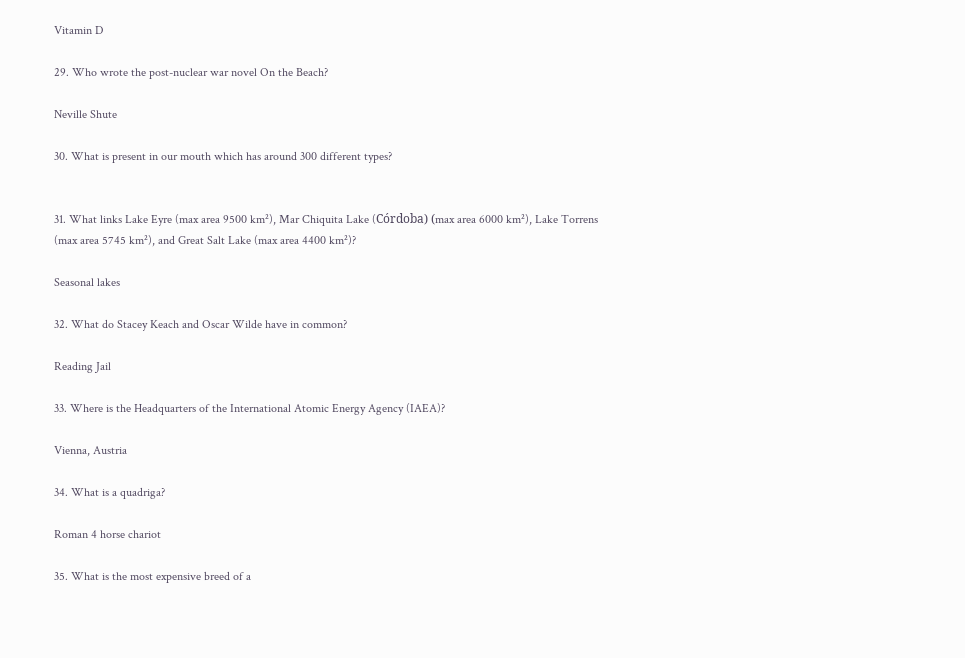Vitamin D

29. Who wrote the post-nuclear war novel On the Beach?

Neville Shute

30. What is present in our mouth which has around 300 different types?


31. What links Lake Eyre (max area 9500 km²), Mar Chiquita Lake (Córdoba) (max area 6000 km²), Lake Torrens (max area 5745 km²), and Great Salt Lake (max area 4400 km²)?

Seasonal lakes

32. What do Stacey Keach and Oscar Wilde have in common?

Reading Jail

33. Where is the Headquarters of the International Atomic Energy Agency (IAEA)?

Vienna, Austria

34. What is a quadriga?

Roman 4 horse chariot

35. What is the most expensive breed of a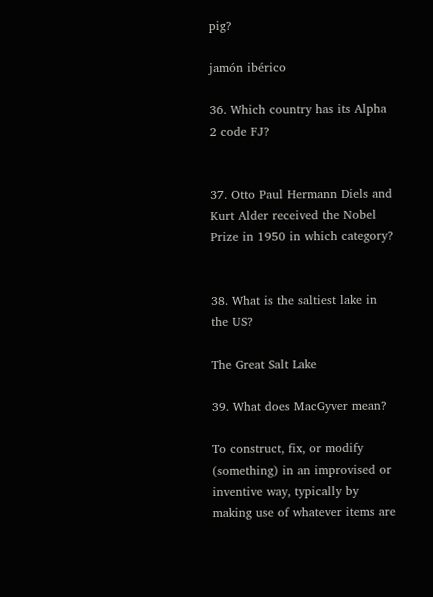pig?

jamón ibérico

36. Which country has its Alpha 2 code FJ?


37. Otto Paul Hermann Diels and Kurt Alder received the Nobel Prize in 1950 in which category?


38. What is the saltiest lake in the US?

The Great Salt Lake

39. What does MacGyver mean?

To construct, fix, or modify (something) in an improvised or inventive way, typically by making use of whatever items are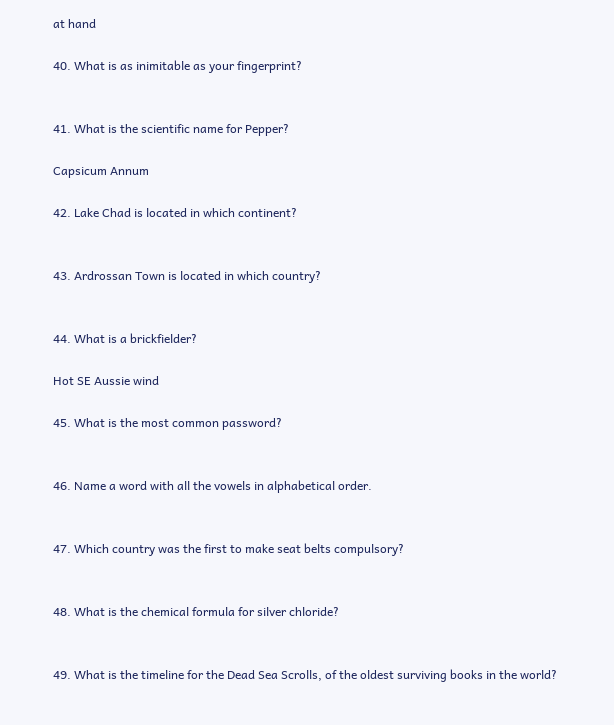at hand

40. What is as inimitable as your fingerprint?


41. What is the scientific name for Pepper?

Capsicum Annum

42. Lake Chad is located in which continent?


43. Ardrossan Town is located in which country?


44. What is a brickfielder?

Hot SE Aussie wind

45. What is the most common password?


46. Name a word with all the vowels in alphabetical order.


47. Which country was the first to make seat belts compulsory?


48. What is the chemical formula for silver chloride?


49. What is the timeline for the Dead Sea Scrolls, of the oldest surviving books in the world?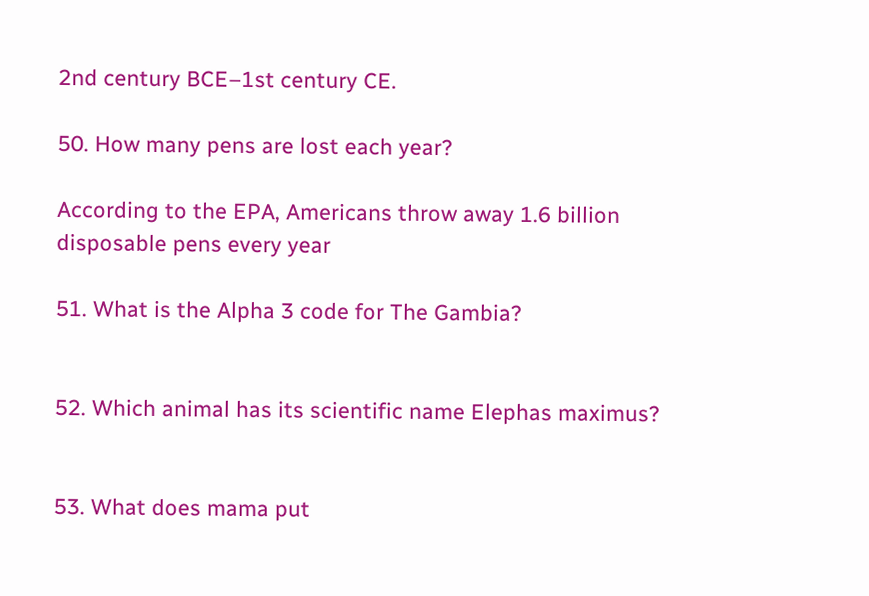2nd century BCE–1st century CE.

50. How many pens are lost each year?

According to the EPA, Americans throw away 1.6 billion disposable pens every year

51. What is the Alpha 3 code for The Gambia?


52. Which animal has its scientific name Elephas maximus?


53. What does mama put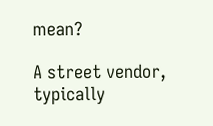mean?

A street vendor, typically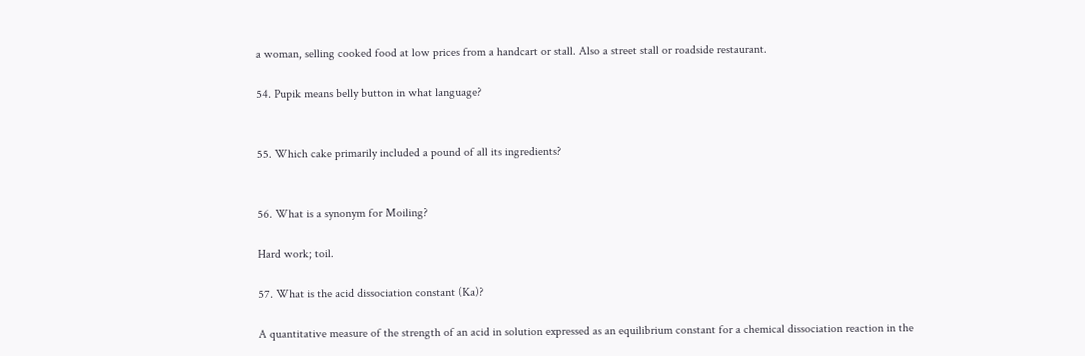a woman, selling cooked food at low prices from a handcart or stall. Also a street stall or roadside restaurant.

54. Pupik means belly button in what language?


55. Which cake primarily included a pound of all its ingredients?


56. What is a synonym for Moiling?

Hard work; toil.

57. What is the acid dissociation constant (Ka)?

A quantitative measure of the strength of an acid in solution expressed as an equilibrium constant for a chemical dissociation reaction in the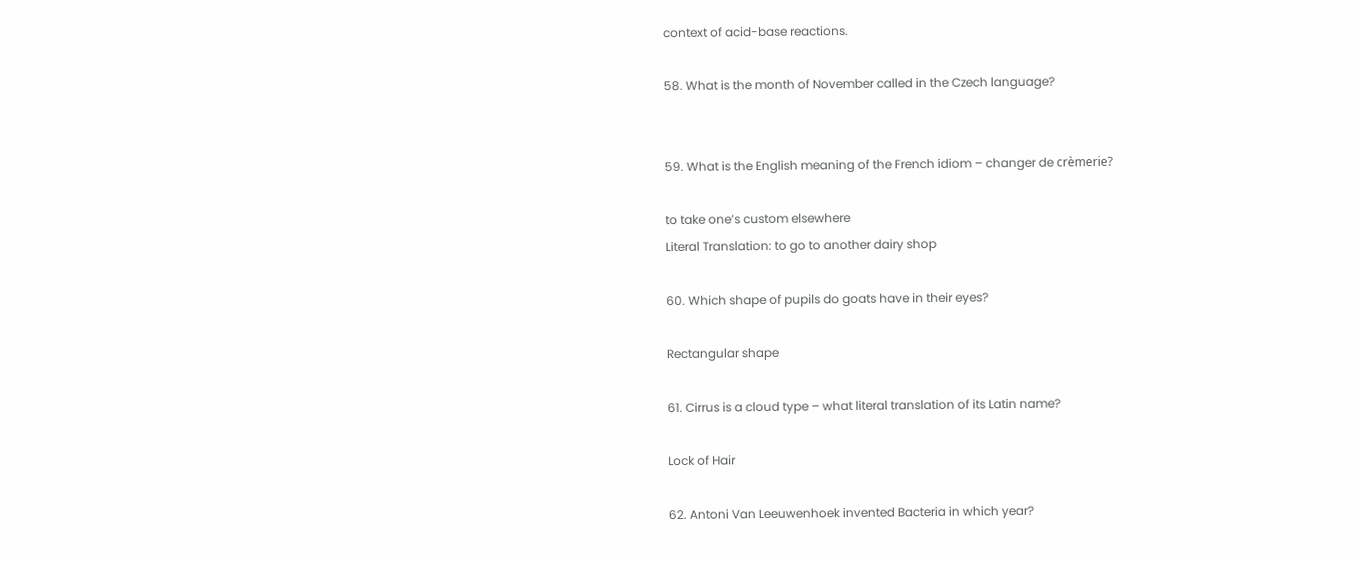context of acid-base reactions.

58. What is the month of November called in the Czech language?


59. What is the English meaning of the French idiom – changer de crèmerie?

to take one’s custom elsewhere
Literal Translation: to go to another dairy shop

60. Which shape of pupils do goats have in their eyes?

Rectangular shape

61. Cirrus is a cloud type – what literal translation of its Latin name?

Lock of Hair

62. Antoni Van Leeuwenhoek invented Bacteria in which year?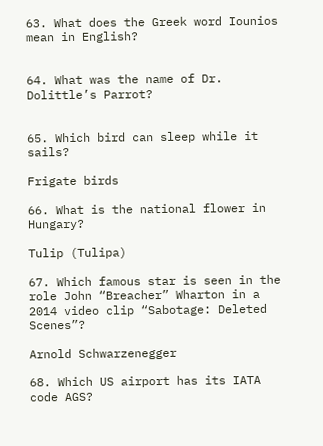63. What does the Greek word Iounios mean in English?


64. What was the name of Dr. Dolittle’s Parrot?


65. Which bird can sleep while it sails?

Frigate birds

66. What is the national flower in Hungary?

Tulip (Tulipa)

67. Which famous star is seen in the role John “Breacher” Wharton in a 2014 video clip “Sabotage: Deleted Scenes”?

Arnold Schwarzenegger

68. Which US airport has its IATA code AGS?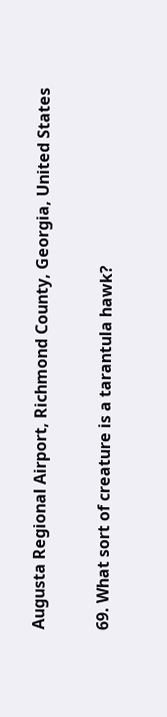Augusta Regional Airport, Richmond County, Georgia, United States

69. What sort of creature is a tarantula hawk?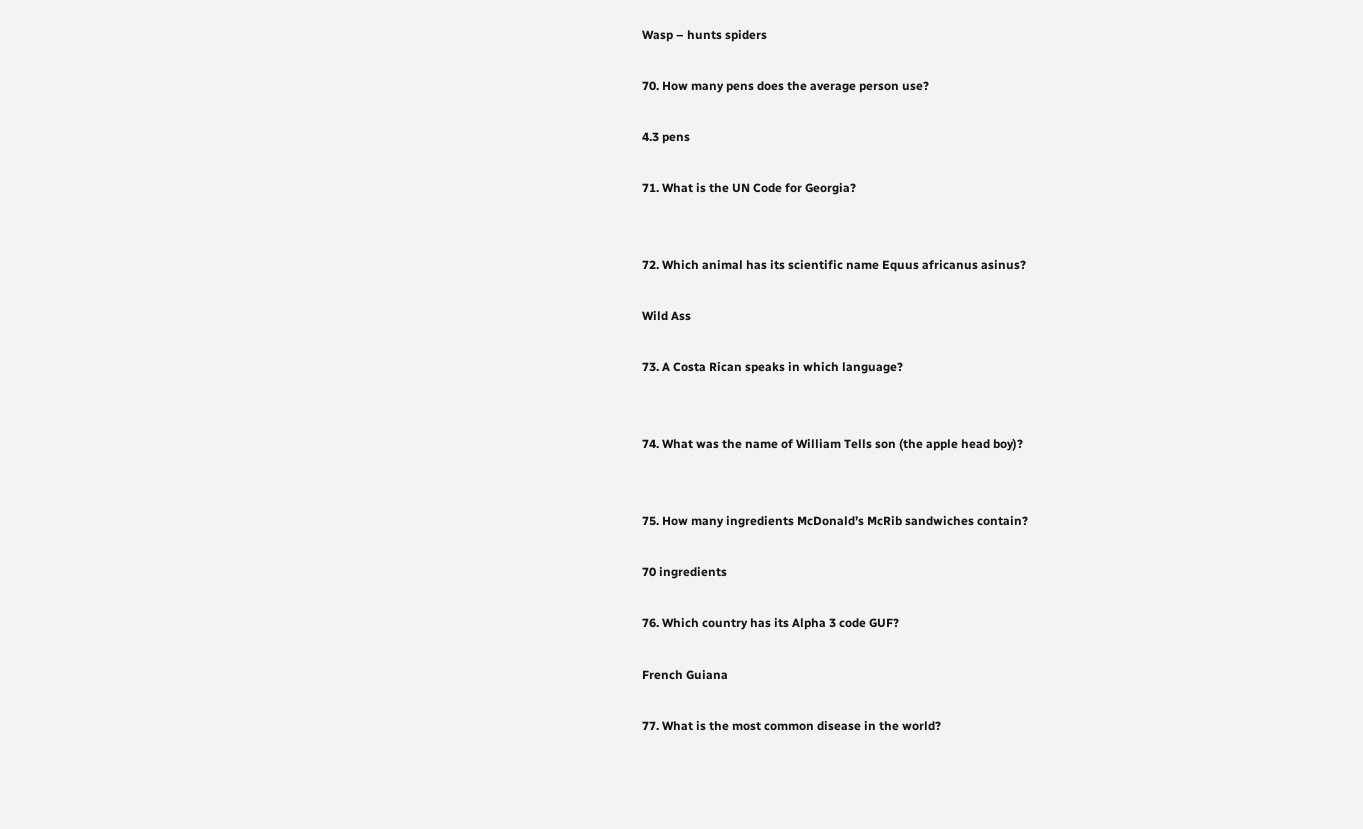Wasp – hunts spiders

70. How many pens does the average person use?

4.3 pens

71. What is the UN Code for Georgia?


72. Which animal has its scientific name Equus africanus asinus?

Wild Ass

73. A Costa Rican speaks in which language?


74. What was the name of William Tells son (the apple head boy)?


75. How many ingredients McDonald’s McRib sandwiches contain?

70 ingredients

76. Which country has its Alpha 3 code GUF?

French Guiana

77. What is the most common disease in the world?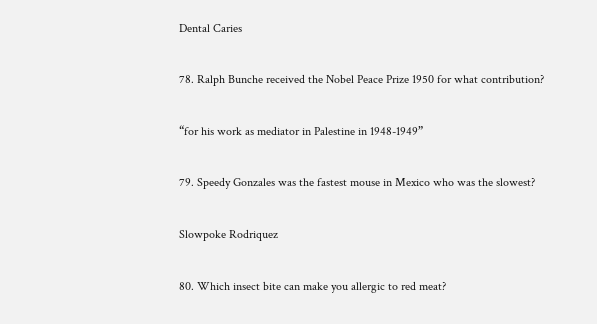Dental Caries

78. Ralph Bunche received the Nobel Peace Prize 1950 for what contribution?

“for his work as mediator in Palestine in 1948-1949”

79. Speedy Gonzales was the fastest mouse in Mexico who was the slowest?

Slowpoke Rodriquez

80. Which insect bite can make you allergic to red meat?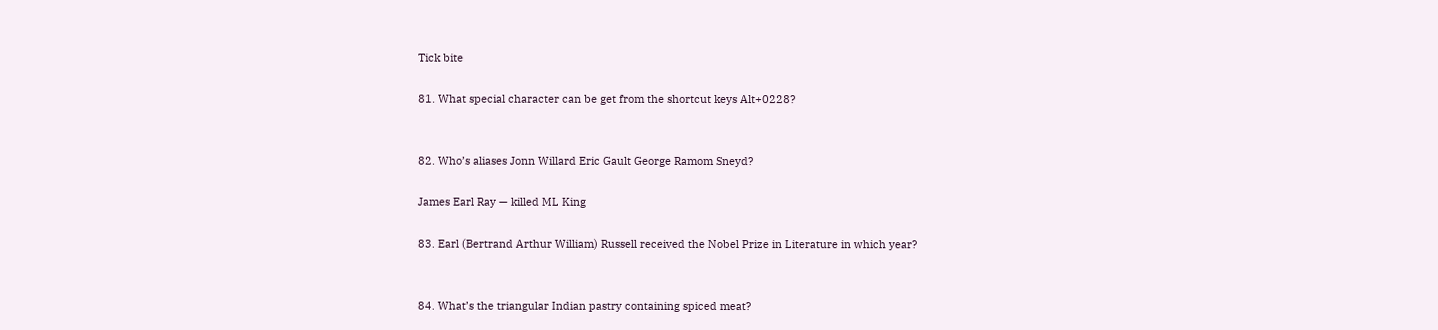Tick bite

81. What special character can be get from the shortcut keys Alt+0228?


82. Who’s aliases Jonn Willard Eric Gault George Ramom Sneyd?

James Earl Ray — killed ML King

83. Earl (Bertrand Arthur William) Russell received the Nobel Prize in Literature in which year?


84. What’s the triangular Indian pastry containing spiced meat?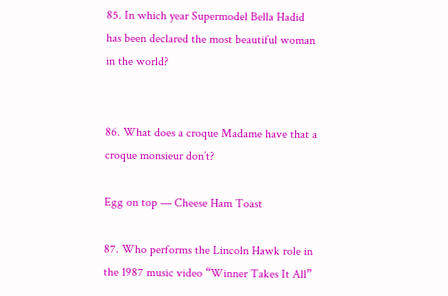85. In which year Supermodel Bella Hadid has been declared the most beautiful woman in the world?


86. What does a croque Madame have that a croque monsieur don’t?

Egg on top — Cheese Ham Toast

87. Who performs the Lincoln Hawk role in the 1987 music video “Winner Takes It All”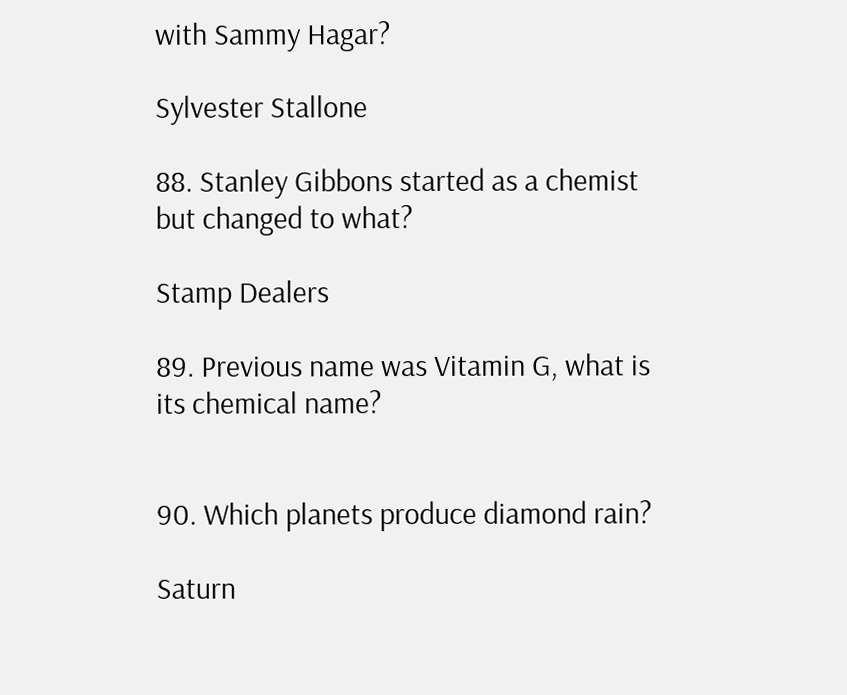with Sammy Hagar?

Sylvester Stallone

88. Stanley Gibbons started as a chemist but changed to what?

Stamp Dealers

89. Previous name was Vitamin G, what is its chemical name?


90. Which planets produce diamond rain?

Saturn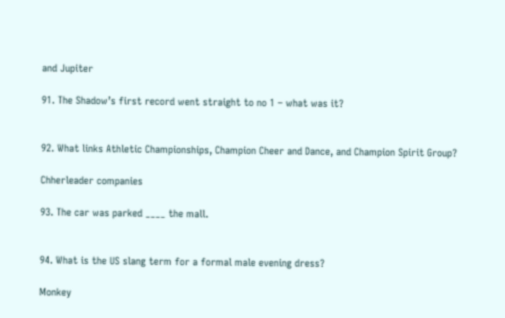and Jupiter

91. The Shadow’s first record went straight to no 1 – what was it?


92. What links Athletic Championships, Champion Cheer and Dance, and Champion Spirit Group?

Chherleader companies

93. The car was parked ____ the mall.


94. What is the US slang term for a formal male evening dress?

Monkey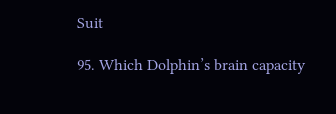Suit

95. Which Dolphin’s brain capacity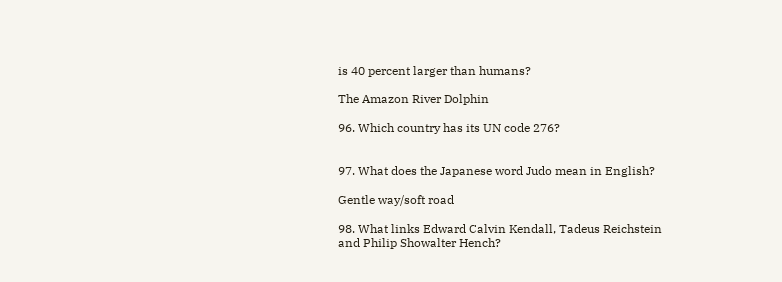is 40 percent larger than humans?

The Amazon River Dolphin

96. Which country has its UN code 276?


97. What does the Japanese word Judo mean in English?

Gentle way/soft road

98. What links Edward Calvin Kendall, Tadeus Reichstein and Philip Showalter Hench?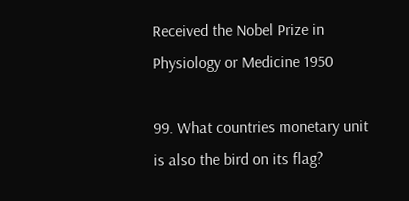Received the Nobel Prize in Physiology or Medicine 1950

99. What countries monetary unit is also the bird on its flag?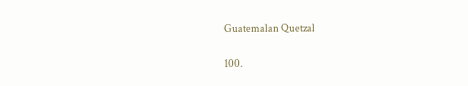Guatemalan Quetzal

100.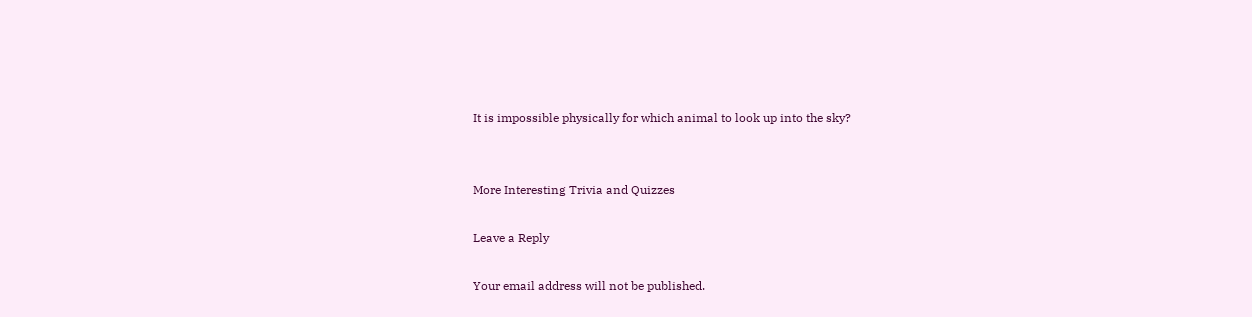It is impossible physically for which animal to look up into the sky?


More Interesting Trivia and Quizzes

Leave a Reply

Your email address will not be published.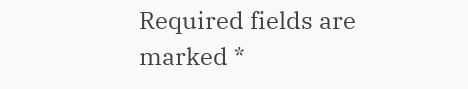Required fields are marked *